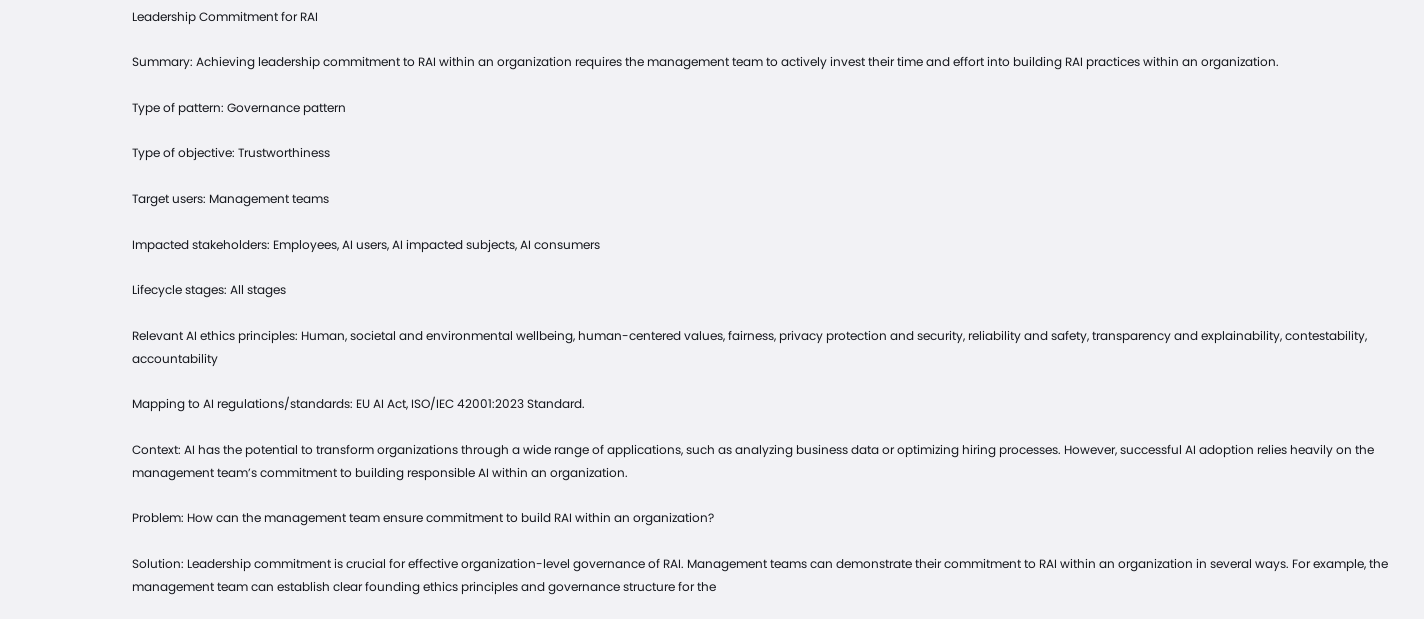Leadership Commitment for RAI

Summary: Achieving leadership commitment to RAI within an organization requires the management team to actively invest their time and effort into building RAI practices within an organization.

Type of pattern: Governance pattern

Type of objective: Trustworthiness

Target users: Management teams

Impacted stakeholders: Employees, AI users, AI impacted subjects, AI consumers

Lifecycle stages: All stages

Relevant AI ethics principles: Human, societal and environmental wellbeing, human-centered values, fairness, privacy protection and security, reliability and safety, transparency and explainability, contestability, accountability

Mapping to AI regulations/standards: EU AI Act, ISO/IEC 42001:2023 Standard.

Context: AI has the potential to transform organizations through a wide range of applications, such as analyzing business data or optimizing hiring processes. However, successful AI adoption relies heavily on the management team’s commitment to building responsible AI within an organization.

Problem: How can the management team ensure commitment to build RAI within an organization?

Solution: Leadership commitment is crucial for effective organization-level governance of RAI. Management teams can demonstrate their commitment to RAI within an organization in several ways. For example, the management team can establish clear founding ethics principles and governance structure for the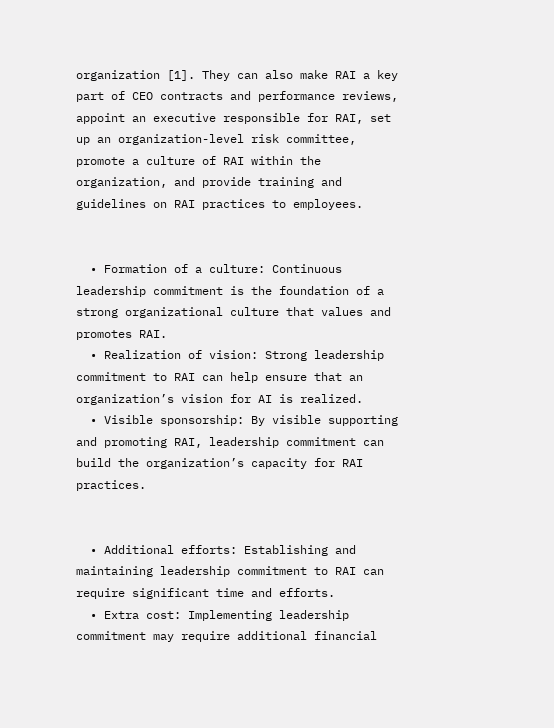organization [1]. They can also make RAI a key part of CEO contracts and performance reviews, appoint an executive responsible for RAI, set up an organization-level risk committee, promote a culture of RAI within the organization, and provide training and guidelines on RAI practices to employees.


  • Formation of a culture: Continuous leadership commitment is the foundation of a strong organizational culture that values and promotes RAI.
  • Realization of vision: Strong leadership commitment to RAI can help ensure that an organization’s vision for AI is realized.
  • Visible sponsorship: By visible supporting and promoting RAI, leadership commitment can build the organization’s capacity for RAI practices.


  • Additional efforts: Establishing and maintaining leadership commitment to RAI can require significant time and efforts.
  • Extra cost: Implementing leadership commitment may require additional financial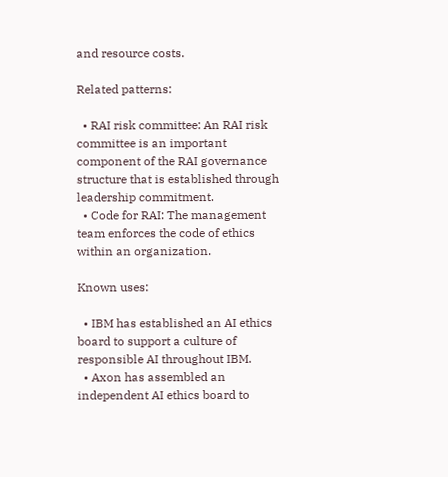and resource costs.

Related patterns:

  • RAI risk committee: An RAI risk committee is an important component of the RAI governance structure that is established through leadership commitment.
  • Code for RAI: The management team enforces the code of ethics within an organization.

Known uses:

  • IBM has established an AI ethics board to support a culture of responsible AI throughout IBM.
  • Axon has assembled an independent AI ethics board to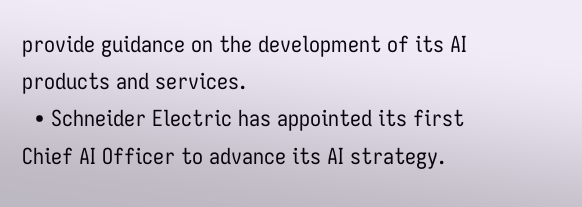provide guidance on the development of its AI products and services.
  • Schneider Electric has appointed its first Chief AI Officer to advance its AI strategy.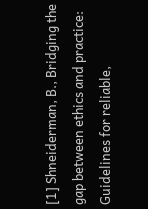[1] Shneiderman, B., Bridging the gap between ethics and practice: Guidelines for reliable,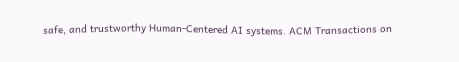safe, and trustworthy Human-Centered AI systems. ACM Transactions on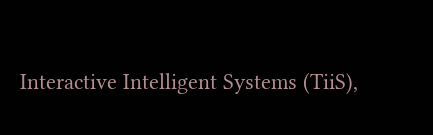Interactive Intelligent Systems (TiiS),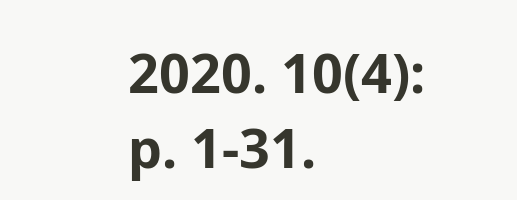2020. 10(4): p. 1-31.